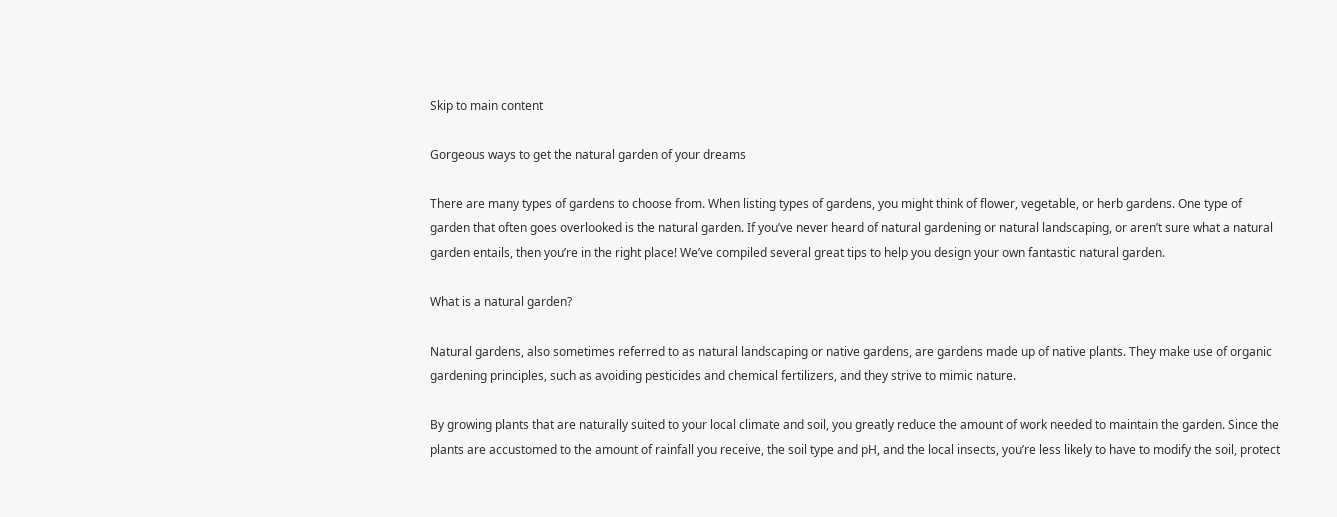Skip to main content

Gorgeous ways to get the natural garden of your dreams

There are many types of gardens to choose from. When listing types of gardens, you might think of flower, vegetable, or herb gardens. One type of garden that often goes overlooked is the natural garden. If you’ve never heard of natural gardening or natural landscaping, or aren’t sure what a natural garden entails, then you’re in the right place! We’ve compiled several great tips to help you design your own fantastic natural garden.

What is a natural garden?

Natural gardens, also sometimes referred to as natural landscaping or native gardens, are gardens made up of native plants. They make use of organic gardening principles, such as avoiding pesticides and chemical fertilizers, and they strive to mimic nature.

By growing plants that are naturally suited to your local climate and soil, you greatly reduce the amount of work needed to maintain the garden. Since the plants are accustomed to the amount of rainfall you receive, the soil type and pH, and the local insects, you’re less likely to have to modify the soil, protect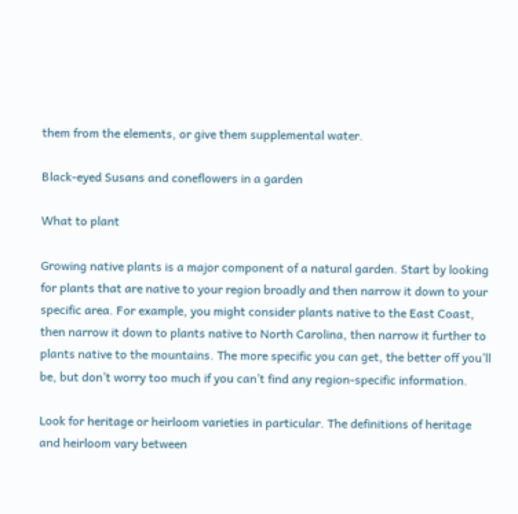them from the elements, or give them supplemental water.

Black-eyed Susans and coneflowers in a garden

What to plant

Growing native plants is a major component of a natural garden. Start by looking for plants that are native to your region broadly and then narrow it down to your specific area. For example, you might consider plants native to the East Coast, then narrow it down to plants native to North Carolina, then narrow it further to plants native to the mountains. The more specific you can get, the better off you’ll be, but don’t worry too much if you can’t find any region-specific information.

Look for heritage or heirloom varieties in particular. The definitions of heritage and heirloom vary between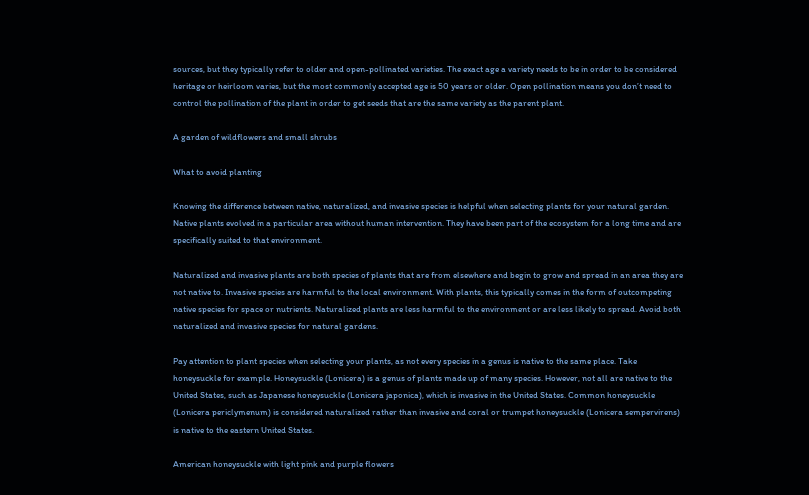sources, but they typically refer to older and open-pollinated varieties. The exact age a variety needs to be in order to be considered heritage or heirloom varies, but the most commonly accepted age is 50 years or older. Open pollination means you don’t need to control the pollination of the plant in order to get seeds that are the same variety as the parent plant.

A garden of wildflowers and small shrubs

What to avoid planting

Knowing the difference between native, naturalized, and invasive species is helpful when selecting plants for your natural garden. Native plants evolved in a particular area without human intervention. They have been part of the ecosystem for a long time and are specifically suited to that environment.

Naturalized and invasive plants are both species of plants that are from elsewhere and begin to grow and spread in an area they are not native to. Invasive species are harmful to the local environment. With plants, this typically comes in the form of outcompeting native species for space or nutrients. Naturalized plants are less harmful to the environment or are less likely to spread. Avoid both naturalized and invasive species for natural gardens.

Pay attention to plant species when selecting your plants, as not every species in a genus is native to the same place. Take honeysuckle for example. Honeysuckle (Lonicera) is a genus of plants made up of many species. However, not all are native to the United States, such as Japanese honeysuckle (Lonicera japonica), which is invasive in the United States. Common honeysuckle (Lonicera periclymenum) is considered naturalized rather than invasive and coral or trumpet honeysuckle (Lonicera sempervirens) is native to the eastern United States.

American honeysuckle with light pink and purple flowers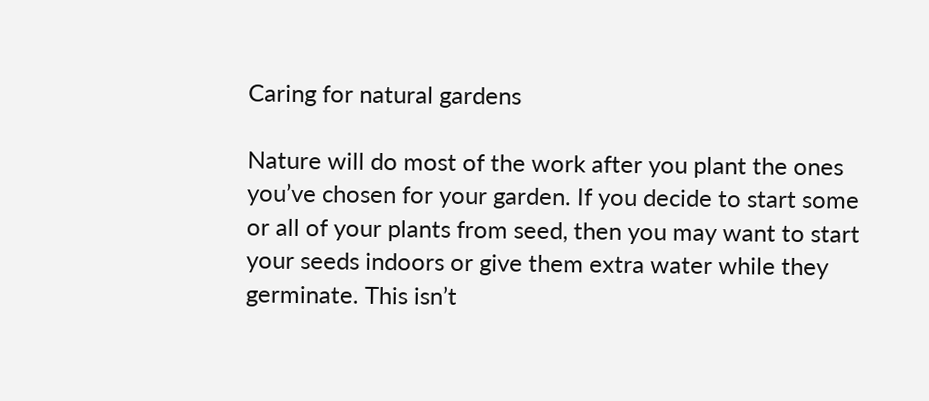Caring for natural gardens

Nature will do most of the work after you plant the ones you’ve chosen for your garden. If you decide to start some or all of your plants from seed, then you may want to start your seeds indoors or give them extra water while they germinate. This isn’t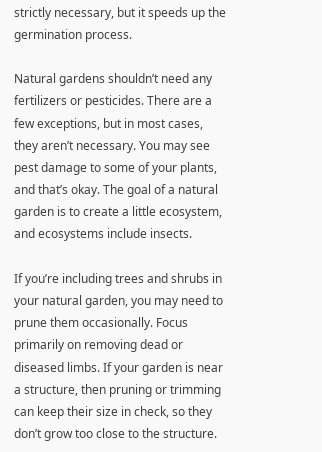strictly necessary, but it speeds up the germination process.

Natural gardens shouldn’t need any fertilizers or pesticides. There are a few exceptions, but in most cases, they aren’t necessary. You may see pest damage to some of your plants, and that’s okay. The goal of a natural garden is to create a little ecosystem, and ecosystems include insects.

If you’re including trees and shrubs in your natural garden, you may need to prune them occasionally. Focus primarily on removing dead or diseased limbs. If your garden is near a structure, then pruning or trimming can keep their size in check, so they don’t grow too close to the structure.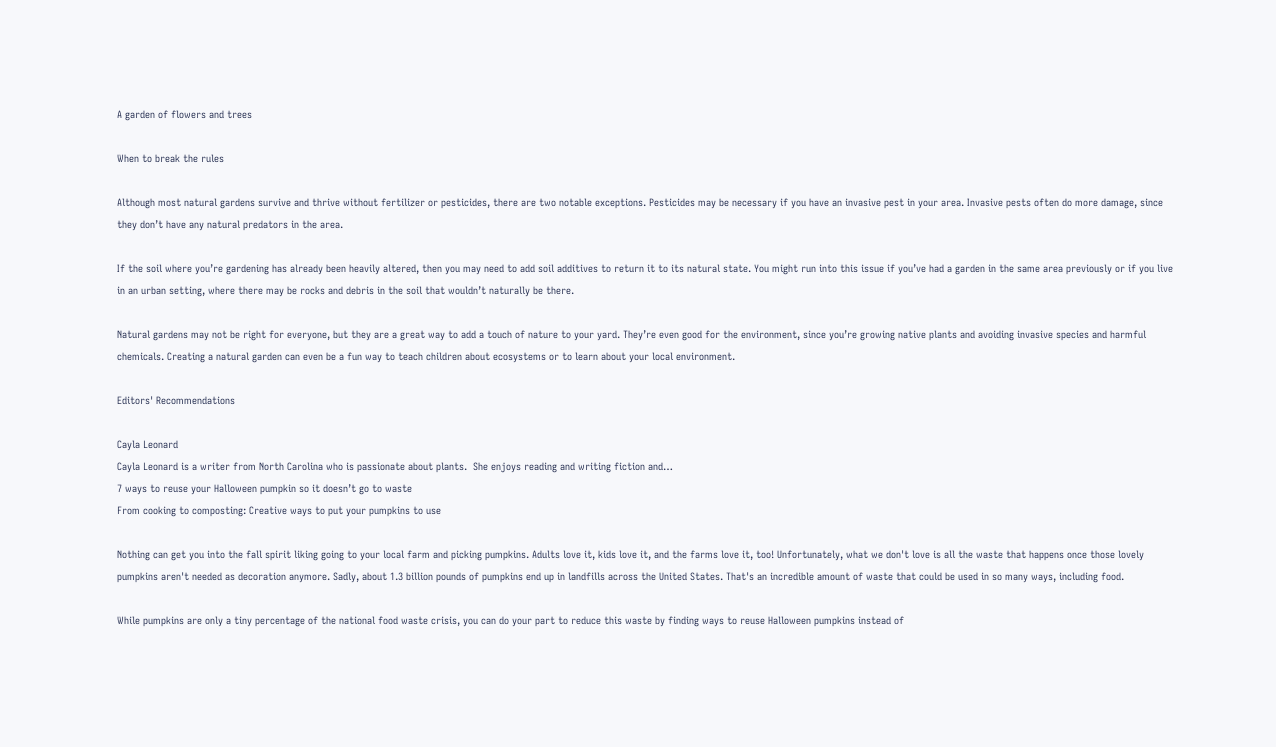A garden of flowers and trees

When to break the rules

Although most natural gardens survive and thrive without fertilizer or pesticides, there are two notable exceptions. Pesticides may be necessary if you have an invasive pest in your area. Invasive pests often do more damage, since they don’t have any natural predators in the area.

If the soil where you’re gardening has already been heavily altered, then you may need to add soil additives to return it to its natural state. You might run into this issue if you’ve had a garden in the same area previously or if you live in an urban setting, where there may be rocks and debris in the soil that wouldn’t naturally be there.

Natural gardens may not be right for everyone, but they are a great way to add a touch of nature to your yard. They’re even good for the environment, since you’re growing native plants and avoiding invasive species and harmful chemicals. Creating a natural garden can even be a fun way to teach children about ecosystems or to learn about your local environment.

Editors' Recommendations

Cayla Leonard
Cayla Leonard is a writer from North Carolina who is passionate about plants.  She enjoys reading and writing fiction and…
7 ways to reuse your Halloween pumpkin so it doesn’t go to waste
From cooking to composting: Creative ways to put your pumpkins to use

Nothing can get you into the fall spirit liking going to your local farm and picking pumpkins. Adults love it, kids love it, and the farms love it, too! Unfortunately, what we don't love is all the waste that happens once those lovely pumpkins aren't needed as decoration anymore. Sadly, about 1.3 billion pounds of pumpkins end up in landfills across the United States. That's an incredible amount of waste that could be used in so many ways, including food.

While pumpkins are only a tiny percentage of the national food waste crisis, you can do your part to reduce this waste by finding ways to reuse Halloween pumpkins instead of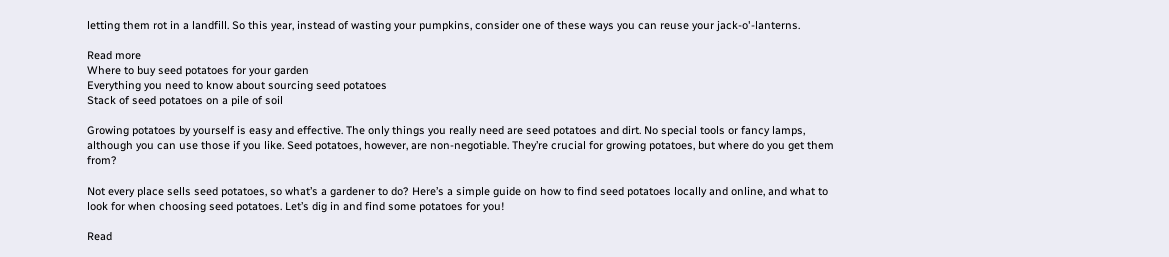letting them rot in a landfill. So this year, instead of wasting your pumpkins, consider one of these ways you can reuse your jack-o'-lanterns.

Read more
Where to buy seed potatoes for your garden
Everything you need to know about sourcing seed potatoes
Stack of seed potatoes on a pile of soil

Growing potatoes by yourself is easy and effective. The only things you really need are seed potatoes and dirt. No special tools or fancy lamps, although you can use those if you like. Seed potatoes, however, are non-negotiable. They’re crucial for growing potatoes, but where do you get them from?

Not every place sells seed potatoes, so what’s a gardener to do? Here’s a simple guide on how to find seed potatoes locally and online, and what to look for when choosing seed potatoes. Let’s dig in and find some potatoes for you!

Read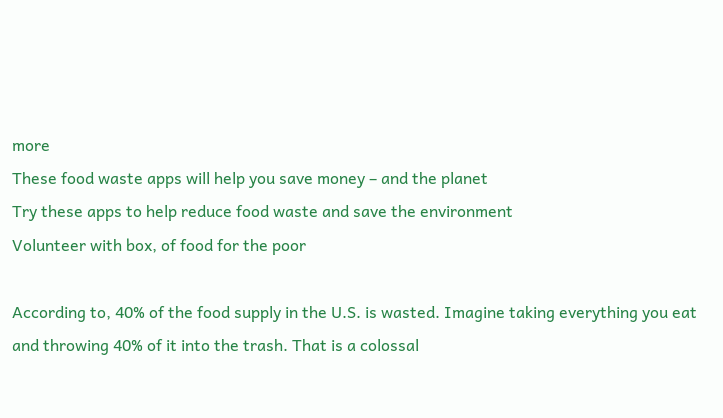more
These food waste apps will help you save money – and the planet
Try these apps to help reduce food waste and save the environment
Volunteer with box, of food for the poor

According to, 40% of the food supply in the U.S. is wasted. Imagine taking everything you eat and throwing 40% of it into the trash. That is a colossal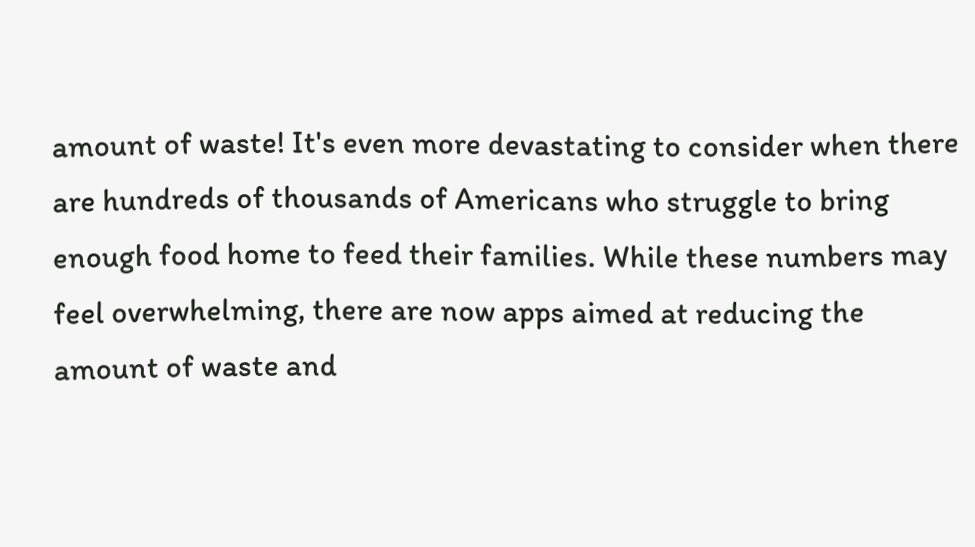amount of waste! It's even more devastating to consider when there are hundreds of thousands of Americans who struggle to bring enough food home to feed their families. While these numbers may feel overwhelming, there are now apps aimed at reducing the amount of waste and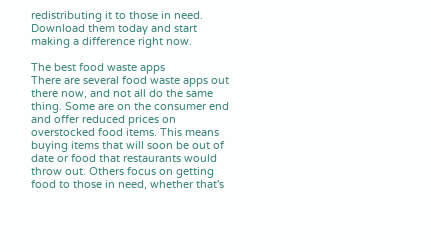redistributing it to those in need. Download them today and start making a difference right now.

The best food waste apps
There are several food waste apps out there now, and not all do the same thing. Some are on the consumer end and offer reduced prices on overstocked food items. This means buying items that will soon be out of date or food that restaurants would throw out. Others focus on getting food to those in need, whether that's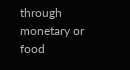through monetary or food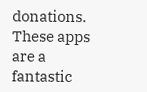donations. These apps are a fantastic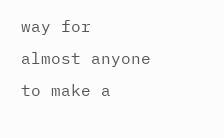way for almost anyone to make a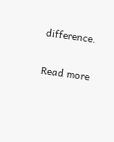difference.

Read more